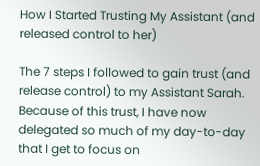How I Started Trusting My Assistant (and released control to her)

The 7 steps I followed to gain trust (and release control) to my Assistant Sarah. Because of this trust, I have now delegated so much of my day-to-day that I get to focus on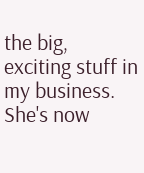the big, exciting stuff in my business. She's now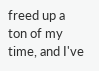freed up a ton of my time, and I've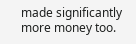made significantly more money too.